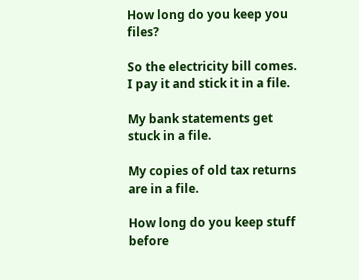How long do you keep you files?

So the electricity bill comes. I pay it and stick it in a file.

My bank statements get stuck in a file.

My copies of old tax returns are in a file.

How long do you keep stuff before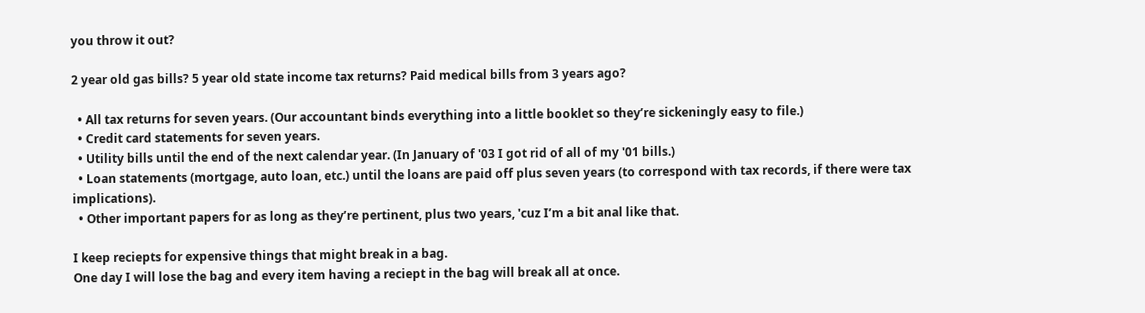you throw it out?

2 year old gas bills? 5 year old state income tax returns? Paid medical bills from 3 years ago?

  • All tax returns for seven years. (Our accountant binds everything into a little booklet so they’re sickeningly easy to file.)
  • Credit card statements for seven years.
  • Utility bills until the end of the next calendar year. (In January of '03 I got rid of all of my '01 bills.)
  • Loan statements (mortgage, auto loan, etc.) until the loans are paid off plus seven years (to correspond with tax records, if there were tax implications).
  • Other important papers for as long as they’re pertinent, plus two years, 'cuz I’m a bit anal like that.

I keep reciepts for expensive things that might break in a bag.
One day I will lose the bag and every item having a reciept in the bag will break all at once.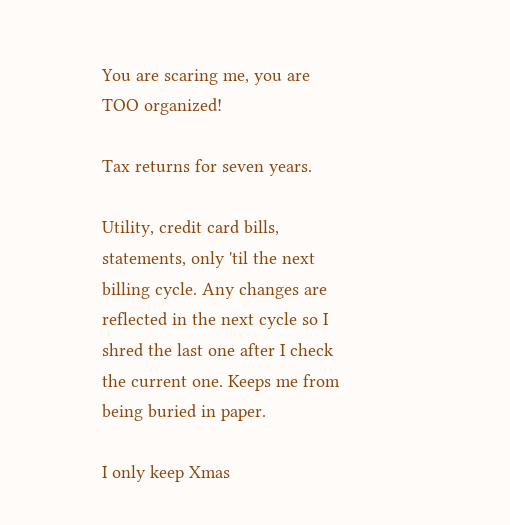You are scaring me, you are TOO organized!

Tax returns for seven years.

Utility, credit card bills, statements, only 'til the next billing cycle. Any changes are reflected in the next cycle so I shred the last one after I check the current one. Keeps me from being buried in paper.

I only keep Xmas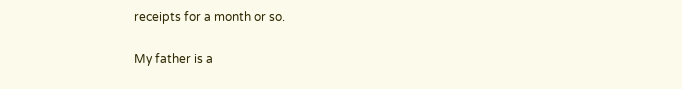receipts for a month or so.

My father is a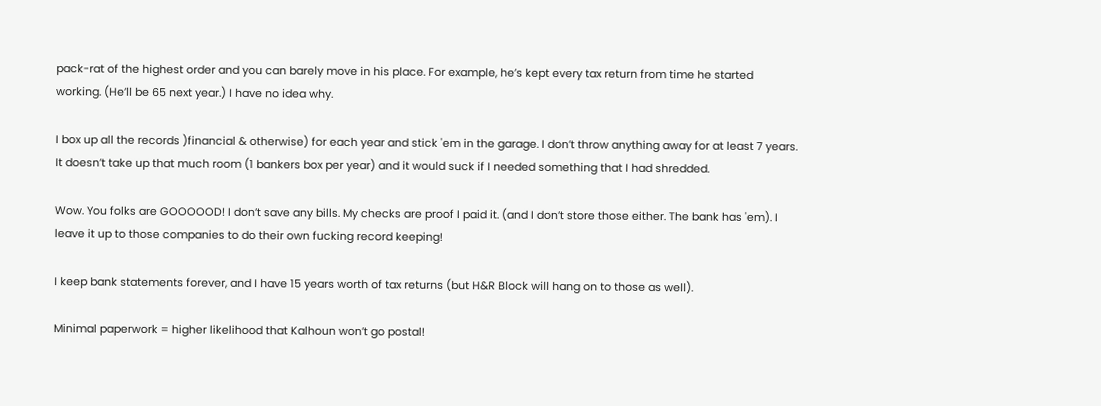pack-rat of the highest order and you can barely move in his place. For example, he’s kept every tax return from time he started working. (He’ll be 65 next year.) I have no idea why.

I box up all the records )financial & otherwise) for each year and stick 'em in the garage. I don’t throw anything away for at least 7 years. It doesn’t take up that much room (1 bankers box per year) and it would suck if I needed something that I had shredded.

Wow. You folks are GOOOOOD! I don’t save any bills. My checks are proof I paid it. (and I don’t store those either. The bank has 'em). I leave it up to those companies to do their own fucking record keeping!

I keep bank statements forever, and I have 15 years worth of tax returns (but H&R Block will hang on to those as well).

Minimal paperwork = higher likelihood that Kalhoun won’t go postal!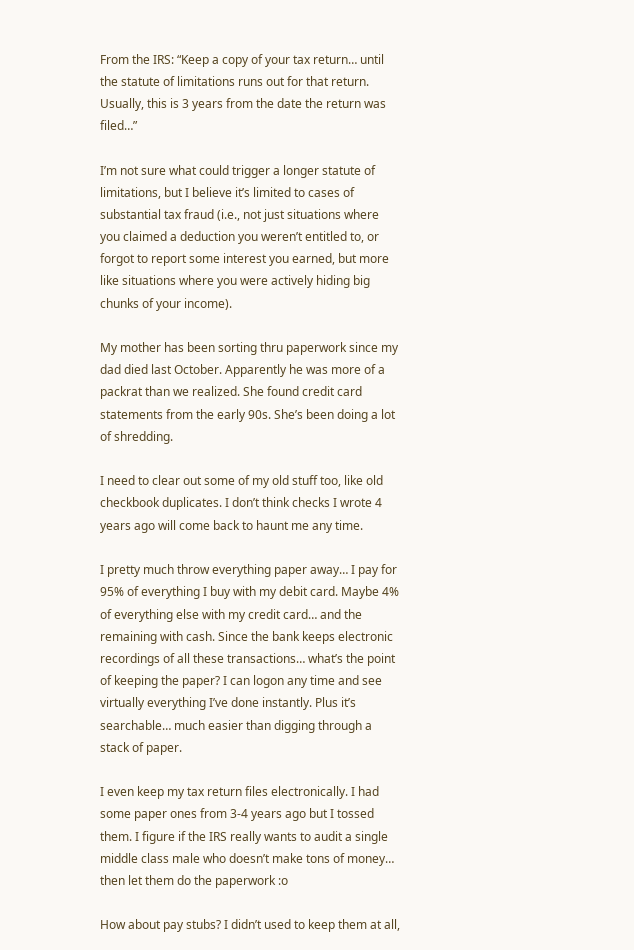From the IRS: “Keep a copy of your tax return… until the statute of limitations runs out for that return. Usually, this is 3 years from the date the return was filed…”

I’m not sure what could trigger a longer statute of limitations, but I believe it’s limited to cases of substantial tax fraud (i.e., not just situations where you claimed a deduction you weren’t entitled to, or forgot to report some interest you earned, but more like situations where you were actively hiding big chunks of your income).

My mother has been sorting thru paperwork since my dad died last October. Apparently he was more of a packrat than we realized. She found credit card statements from the early 90s. She’s been doing a lot of shredding.

I need to clear out some of my old stuff too, like old checkbook duplicates. I don’t think checks I wrote 4 years ago will come back to haunt me any time.

I pretty much throw everything paper away… I pay for 95% of everything I buy with my debit card. Maybe 4% of everything else with my credit card… and the remaining with cash. Since the bank keeps electronic recordings of all these transactions… what’s the point of keeping the paper? I can logon any time and see virtually everything I’ve done instantly. Plus it’s searchable… much easier than digging through a stack of paper.

I even keep my tax return files electronically. I had some paper ones from 3-4 years ago but I tossed them. I figure if the IRS really wants to audit a single middle class male who doesn’t make tons of money… then let them do the paperwork :o

How about pay stubs? I didn’t used to keep them at all,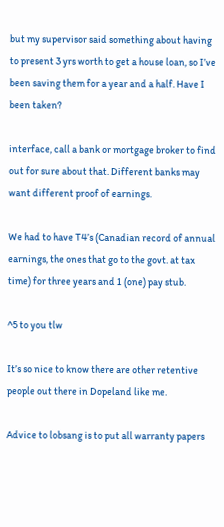but my supervisor said something about having to present 3 yrs worth to get a house loan, so I’ve been saving them for a year and a half. Have I been taken?

interface, call a bank or mortgage broker to find out for sure about that. Different banks may want different proof of earnings.

We had to have T4’s (Canadian record of annual earnings, the ones that go to the govt. at tax time) for three years and 1 (one) pay stub.

^5 to you tlw

It’s so nice to know there are other retentive people out there in Dopeland like me.

Advice to lobsang is to put all warranty papers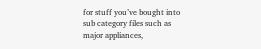for stuff you’ve bought into sub category files such as major appliances,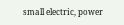small electric, power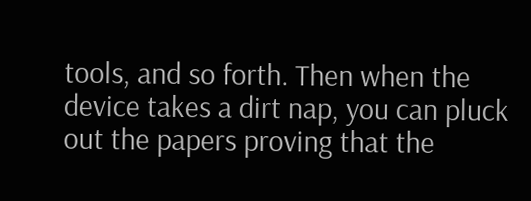tools, and so forth. Then when the device takes a dirt nap, you can pluck out the papers proving that the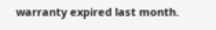warranty expired last month.